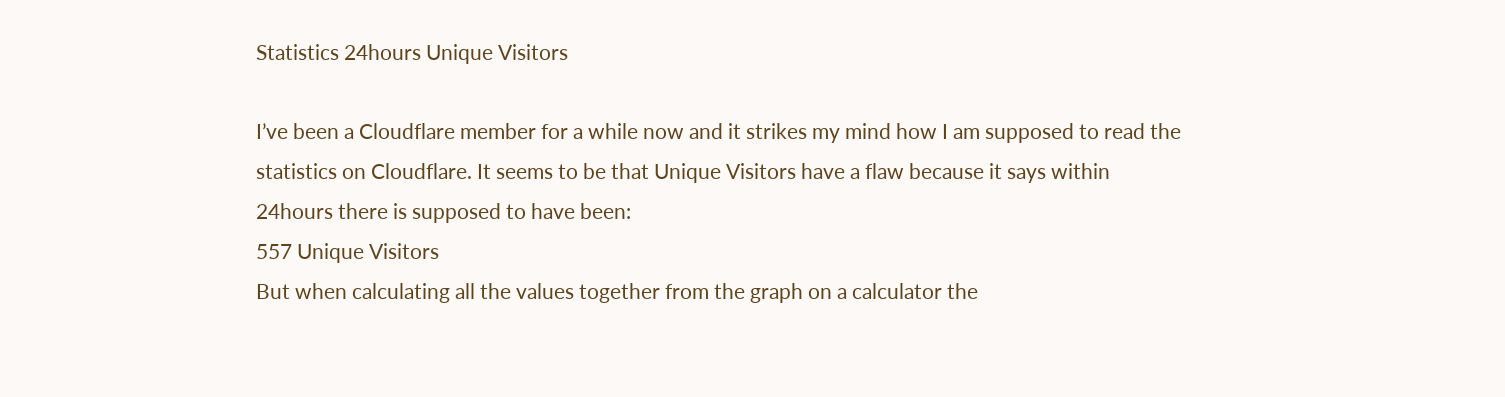Statistics 24hours Unique Visitors

I’ve been a Cloudflare member for a while now and it strikes my mind how I am supposed to read the statistics on Cloudflare. It seems to be that Unique Visitors have a flaw because it says within 24hours there is supposed to have been:
557 Unique Visitors
But when calculating all the values together from the graph on a calculator the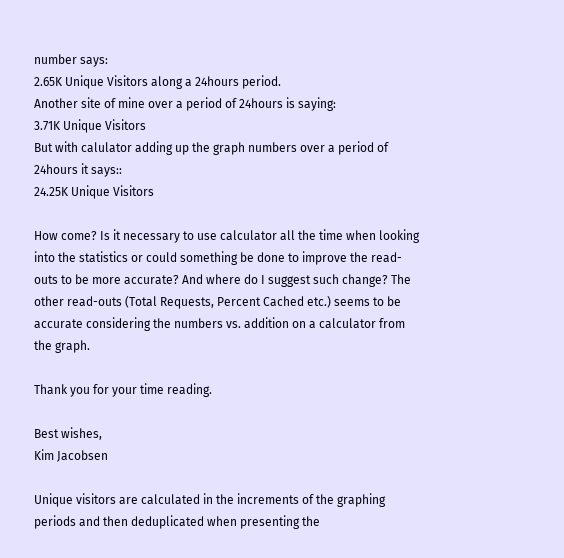number says:
2.65K Unique Visitors along a 24hours period.
Another site of mine over a period of 24hours is saying:
3.71K Unique Visitors
But with calulator adding up the graph numbers over a period of 24hours it says::
24.25K Unique Visitors

How come? Is it necessary to use calculator all the time when looking into the statistics or could something be done to improve the read-outs to be more accurate? And where do I suggest such change? The other read-outs (Total Requests, Percent Cached etc.) seems to be accurate considering the numbers vs. addition on a calculator from the graph.

Thank you for your time reading.

Best wishes,
Kim Jacobsen

Unique visitors are calculated in the increments of the graphing periods and then deduplicated when presenting the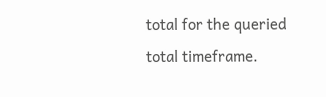total for the queried total timeframe.